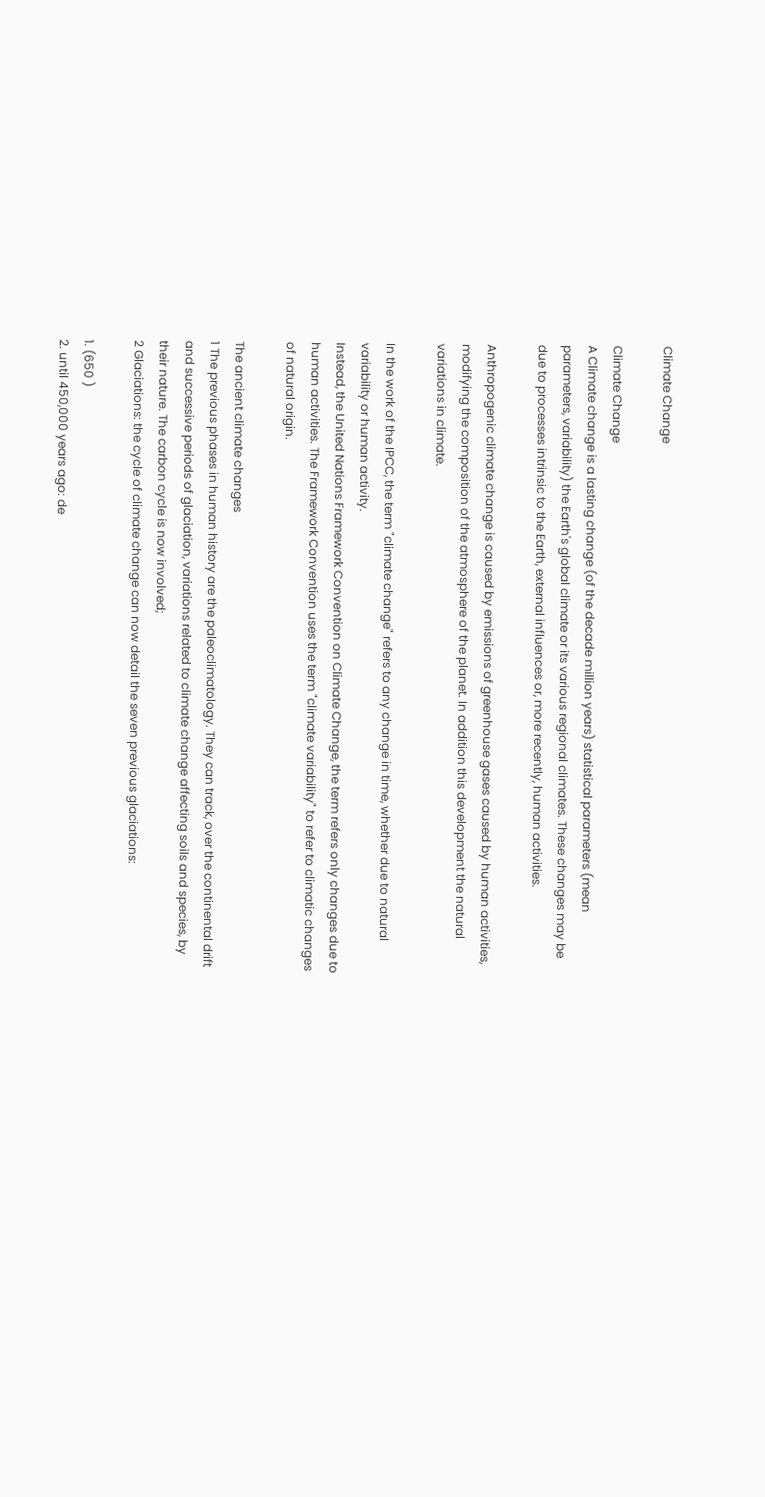Climate Change

Climate Change
A Climate change is a lasting change (of the decade million years) statistical parameters (mean parameters, variability) the Earth's global climate or its various regional climates. These changes may be due to processes intrinsic to the Earth, external influences or, more recently, human activities.

Anthropogenic climate change is caused by emissions of greenhouse gases caused by human activities, modifying the composition of the atmosphere of the planet. In addition this development the natural variations in climate.

In the work of the IPCC, the term "climate change" refers to any change in time, whether due to natural variability or human activity.
Instead, the United Nations Framework Convention on Climate Change, the term refers only changes due to human activities. The Framework Convention uses the term "climate variability" to refer to climatic changes of natural origin.

The ancient climate changes
1 The previous phases in human history are the paleoclimatology. They can track, over the continental drift and successive periods of glaciation, variations related to climate change affecting soils and species, by their nature. The carbon cycle is now involved;
2 Glaciations: the cycle of climate change can now detail the seven previous glaciations:

1. (650 )
2. until 450,000 years ago: de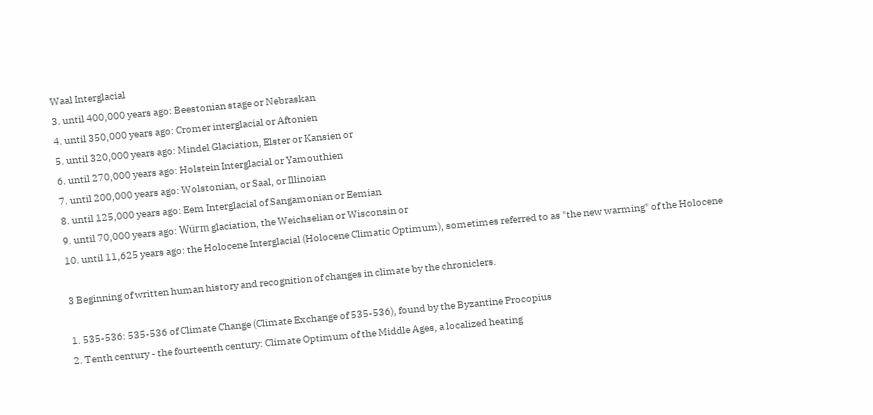Waal Interglacial
3. until 400,000 years ago: Beestonian stage or Nebraskan
4. until 350,000 years ago: Cromer interglacial or Aftonien
5. until 320,000 years ago: Mindel Glaciation, Elster or Kansien or
6. until 270,000 years ago: Holstein Interglacial or Yamouthien
7. until 200,000 years ago: Wolstonian, or Saal, or Illinoian
8. until 125,000 years ago: Eem Interglacial of Sangamonian or Eemian
9. until 70,000 years ago: Würm glaciation, the Weichselian or Wisconsin or
10. until 11,625 years ago: the Holocene Interglacial (Holocene Climatic Optimum), sometimes referred to as "the new warming" of the Holocene

3 Beginning of written human history and recognition of changes in climate by the chroniclers.

1. 535-536: 535-536 of Climate Change (Climate Exchange of 535-536), found by the Byzantine Procopius
2. Tenth century - the fourteenth century: Climate Optimum of the Middle Ages, a localized heating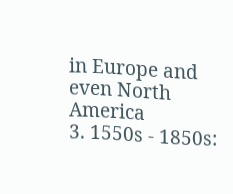in Europe and even North America
3. 1550s - 1850s: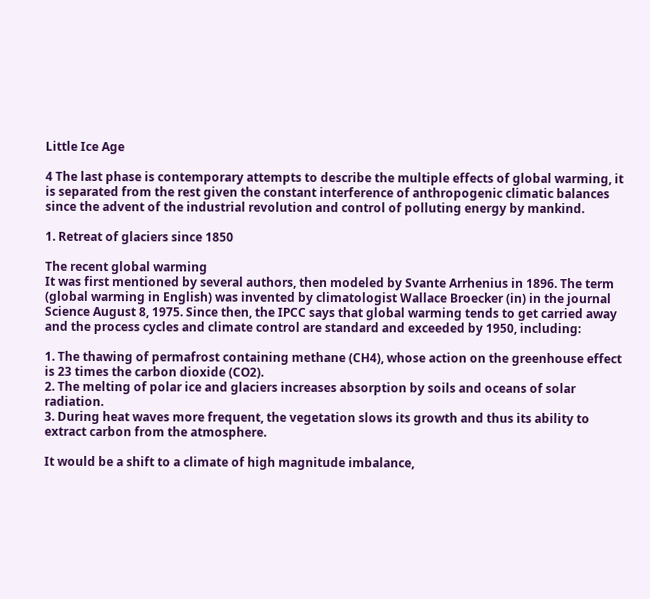Little Ice Age

4 The last phase is contemporary attempts to describe the multiple effects of global warming, it is separated from the rest given the constant interference of anthropogenic climatic balances since the advent of the industrial revolution and control of polluting energy by mankind.

1. Retreat of glaciers since 1850

The recent global warming
It was first mentioned by several authors, then modeled by Svante Arrhenius in 1896. The term (global warming in English) was invented by climatologist Wallace Broecker (in) in the journal Science August 8, 1975. Since then, the IPCC says that global warming tends to get carried away and the process cycles and climate control are standard and exceeded by 1950, including:

1. The thawing of permafrost containing methane (CH4), whose action on the greenhouse effect is 23 times the carbon dioxide (CO2).
2. The melting of polar ice and glaciers increases absorption by soils and oceans of solar radiation.
3. During heat waves more frequent, the vegetation slows its growth and thus its ability to extract carbon from the atmosphere.

It would be a shift to a climate of high magnitude imbalance,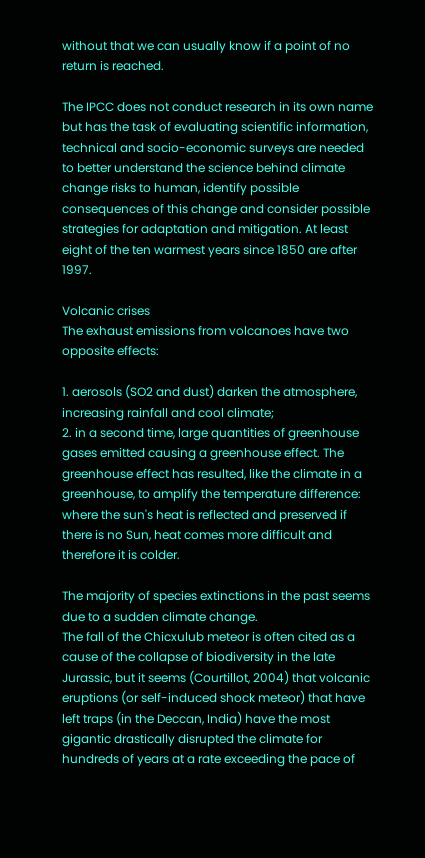without that we can usually know if a point of no return is reached.

The IPCC does not conduct research in its own name but has the task of evaluating scientific information, technical and socio-economic surveys are needed to better understand the science behind climate change risks to human, identify possible consequences of this change and consider possible strategies for adaptation and mitigation. At least eight of the ten warmest years since 1850 are after 1997.

Volcanic crises
The exhaust emissions from volcanoes have two opposite effects:

1. aerosols (SO2 and dust) darken the atmosphere, increasing rainfall and cool climate;
2. in a second time, large quantities of greenhouse gases emitted causing a greenhouse effect. The greenhouse effect has resulted, like the climate in a greenhouse, to amplify the temperature difference: where the sun's heat is reflected and preserved if there is no Sun, heat comes more difficult and therefore it is colder.

The majority of species extinctions in the past seems due to a sudden climate change.
The fall of the Chicxulub meteor is often cited as a cause of the collapse of biodiversity in the late Jurassic, but it seems (Courtillot, 2004) that volcanic eruptions (or self-induced shock meteor) that have left traps (in the Deccan, India) have the most gigantic drastically disrupted the climate for hundreds of years at a rate exceeding the pace of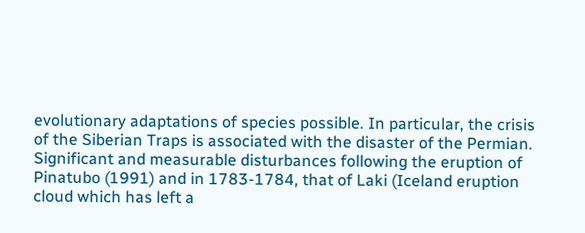evolutionary adaptations of species possible. In particular, the crisis of the Siberian Traps is associated with the disaster of the Permian.
Significant and measurable disturbances following the eruption of Pinatubo (1991) and in 1783-1784, that of Laki (Iceland eruption cloud which has left a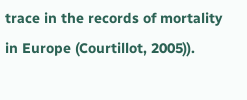trace in the records of mortality in Europe (Courtillot, 2005)).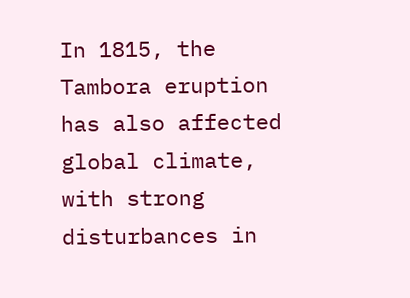In 1815, the Tambora eruption has also affected global climate, with strong disturbances in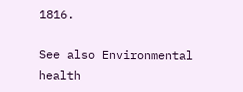1816.

See also Environmental health